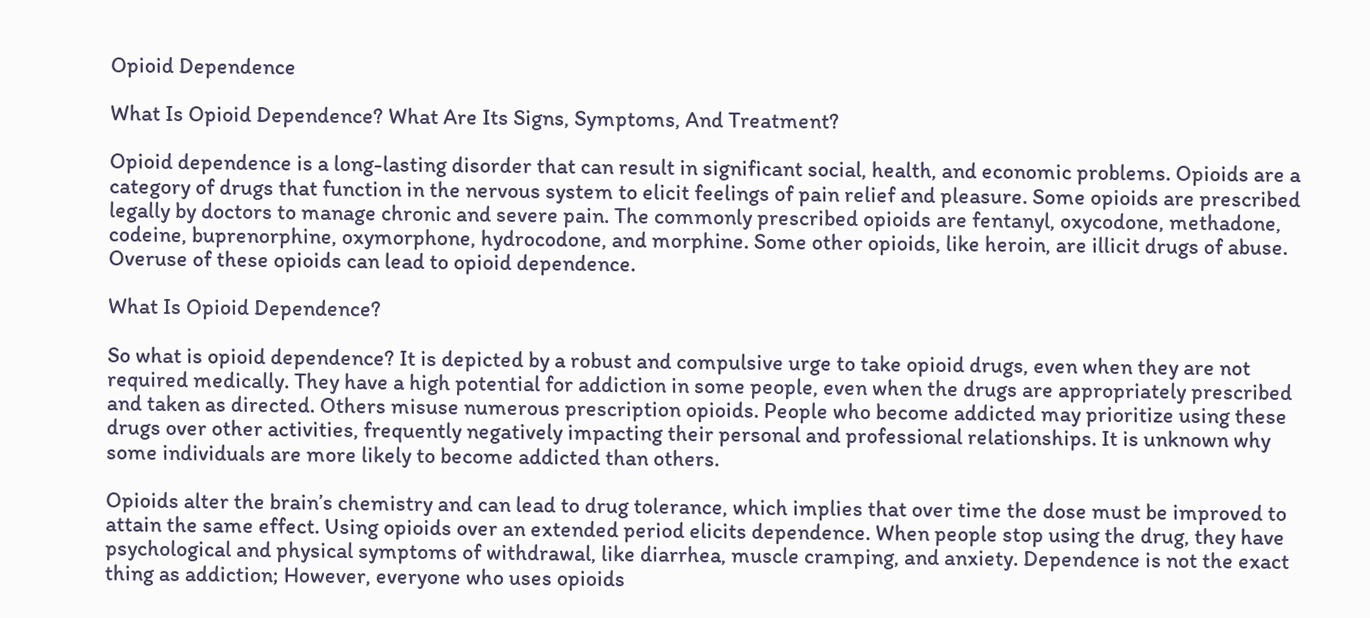Opioid Dependence

What Is Opioid Dependence? What Are Its Signs, Symptoms, And Treatment?

Opioid dependence is a long-lasting disorder that can result in significant social, health, and economic problems. Opioids are a category of drugs that function in the nervous system to elicit feelings of pain relief and pleasure. Some opioids are prescribed legally by doctors to manage chronic and severe pain. The commonly prescribed opioids are fentanyl, oxycodone, methadone, codeine, buprenorphine, oxymorphone, hydrocodone, and morphine. Some other opioids, like heroin, are illicit drugs of abuse. Overuse of these opioids can lead to opioid dependence.

What Is Opioid Dependence?

So what is opioid dependence? It is depicted by a robust and compulsive urge to take opioid drugs, even when they are not required medically. They have a high potential for addiction in some people, even when the drugs are appropriately prescribed and taken as directed. Others misuse numerous prescription opioids. People who become addicted may prioritize using these drugs over other activities, frequently negatively impacting their personal and professional relationships. It is unknown why some individuals are more likely to become addicted than others.

Opioids alter the brain’s chemistry and can lead to drug tolerance, which implies that over time the dose must be improved to attain the same effect. Using opioids over an extended period elicits dependence. When people stop using the drug, they have psychological and physical symptoms of withdrawal, like diarrhea, muscle cramping, and anxiety. Dependence is not the exact thing as addiction; However, everyone who uses opioids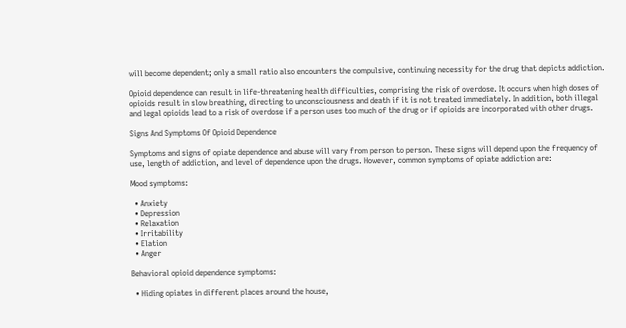will become dependent; only a small ratio also encounters the compulsive, continuing necessity for the drug that depicts addiction.

Opioid dependence can result in life-threatening health difficulties, comprising the risk of overdose. It occurs when high doses of opioids result in slow breathing, directing to unconsciousness and death if it is not treated immediately. In addition, both illegal and legal opioids lead to a risk of overdose if a person uses too much of the drug or if opioids are incorporated with other drugs.

Signs And Symptoms Of Opioid Dependence

Symptoms and signs of opiate dependence and abuse will vary from person to person. These signs will depend upon the frequency of use, length of addiction, and level of dependence upon the drugs. However, common symptoms of opiate addiction are:

Mood symptoms:

  • Anxiety
  • Depression
  • Relaxation
  • Irritability
  • Elation
  • Anger

Behavioral opioid dependence symptoms:

  • Hiding opiates in different places around the house,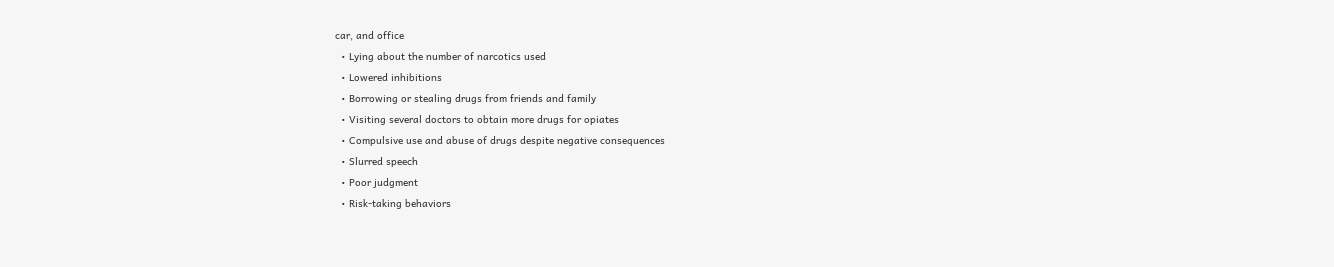car, and office
  • Lying about the number of narcotics used
  • Lowered inhibitions
  • Borrowing or stealing drugs from friends and family
  • Visiting several doctors to obtain more drugs for opiates
  • Compulsive use and abuse of drugs despite negative consequences
  • Slurred speech
  • Poor judgment
  • Risk-taking behaviors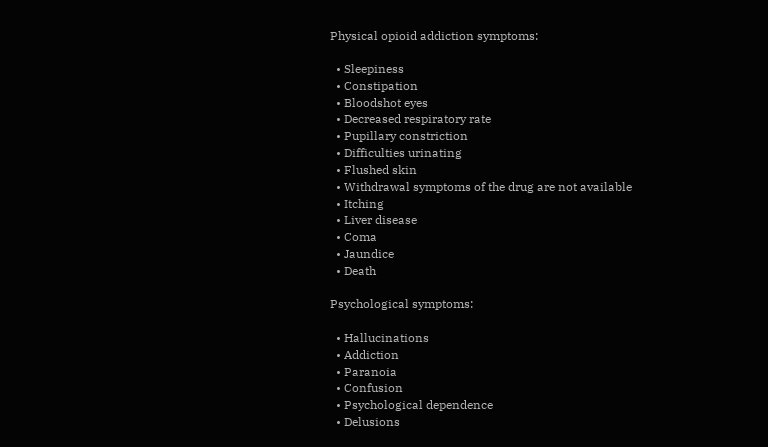Physical opioid addiction symptoms:

  • Sleepiness
  • Constipation
  • Bloodshot eyes
  • Decreased respiratory rate
  • Pupillary constriction
  • Difficulties urinating
  • Flushed skin
  • Withdrawal symptoms of the drug are not available
  • Itching
  • Liver disease
  • Coma
  • Jaundice
  • Death

Psychological symptoms:

  • Hallucinations
  • Addiction
  • Paranoia
  • Confusion
  • Psychological dependence
  • Delusions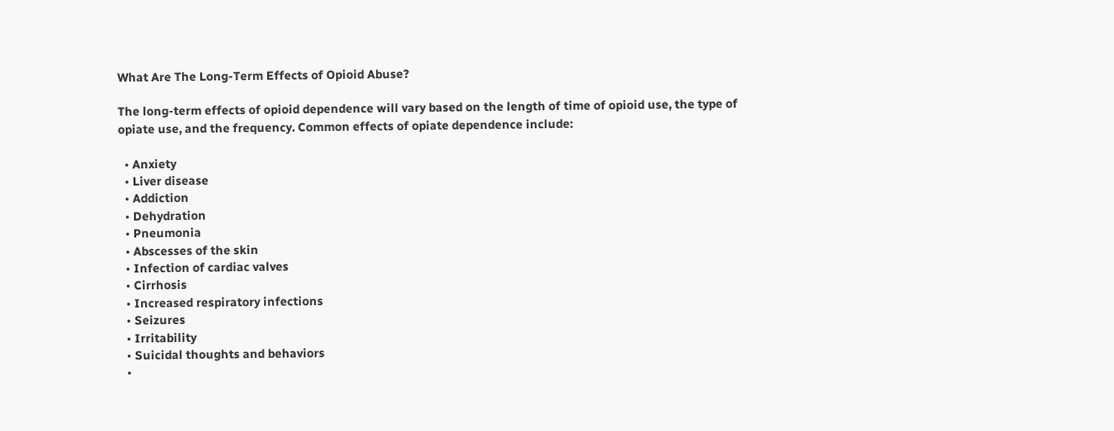What Are The Long-Term Effects of Opioid Abuse?

The long-term effects of opioid dependence will vary based on the length of time of opioid use, the type of opiate use, and the frequency. Common effects of opiate dependence include:

  • Anxiety
  • Liver disease
  • Addiction
  • Dehydration
  • Pneumonia
  • Abscesses of the skin
  • Infection of cardiac valves
  • Cirrhosis
  • Increased respiratory infections
  • Seizures
  • Irritability
  • Suicidal thoughts and behaviors
  •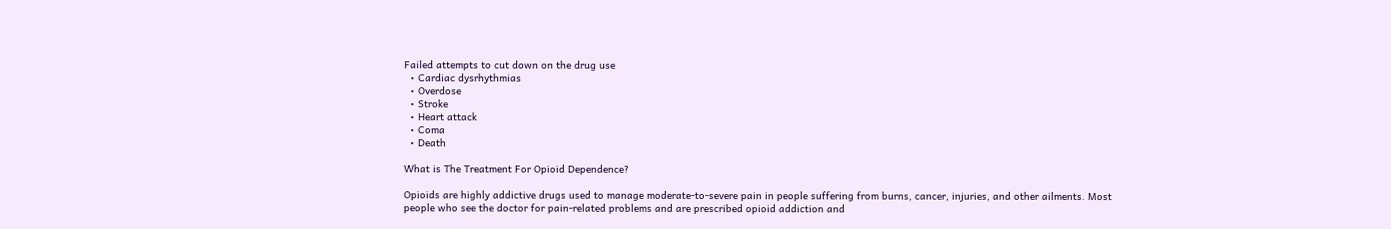Failed attempts to cut down on the drug use
  • Cardiac dysrhythmias
  • Overdose
  • Stroke
  • Heart attack
  • Coma
  • Death

What is The Treatment For Opioid Dependence?

Opioids are highly addictive drugs used to manage moderate-to-severe pain in people suffering from burns, cancer, injuries, and other ailments. Most people who see the doctor for pain-related problems and are prescribed opioid addiction and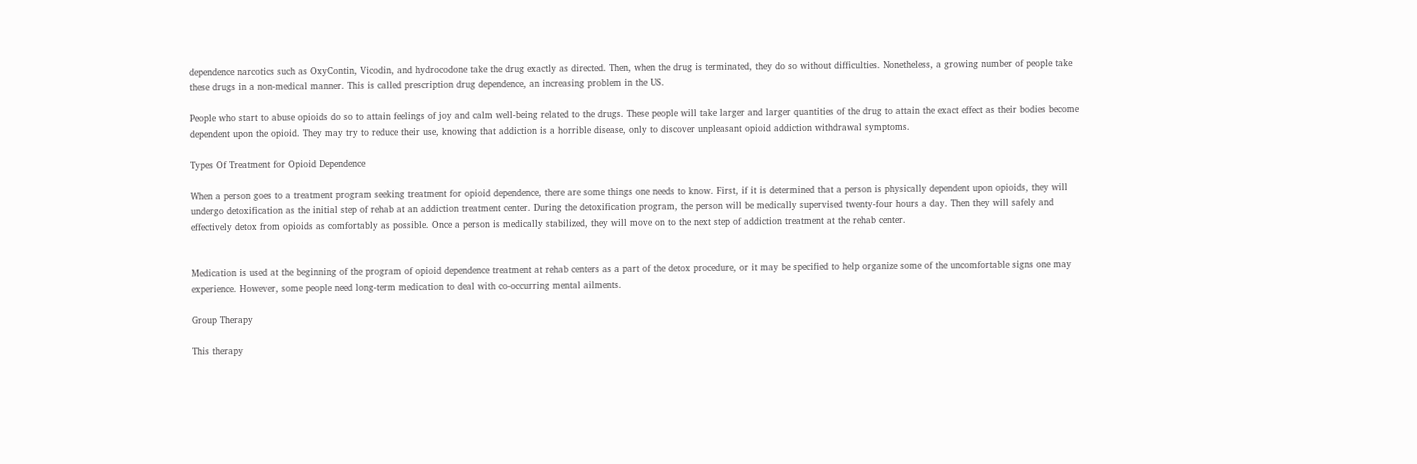dependence narcotics such as OxyContin, Vicodin, and hydrocodone take the drug exactly as directed. Then, when the drug is terminated, they do so without difficulties. Nonetheless, a growing number of people take these drugs in a non-medical manner. This is called prescription drug dependence, an increasing problem in the US.

People who start to abuse opioids do so to attain feelings of joy and calm well-being related to the drugs. These people will take larger and larger quantities of the drug to attain the exact effect as their bodies become dependent upon the opioid. They may try to reduce their use, knowing that addiction is a horrible disease, only to discover unpleasant opioid addiction withdrawal symptoms.

Types Of Treatment for Opioid Dependence

When a person goes to a treatment program seeking treatment for opioid dependence, there are some things one needs to know. First, if it is determined that a person is physically dependent upon opioids, they will undergo detoxification as the initial step of rehab at an addiction treatment center. During the detoxification program, the person will be medically supervised twenty-four hours a day. Then they will safely and effectively detox from opioids as comfortably as possible. Once a person is medically stabilized, they will move on to the next step of addiction treatment at the rehab center.


Medication is used at the beginning of the program of opioid dependence treatment at rehab centers as a part of the detox procedure, or it may be specified to help organize some of the uncomfortable signs one may experience. However, some people need long-term medication to deal with co-occurring mental ailments.

Group Therapy

This therapy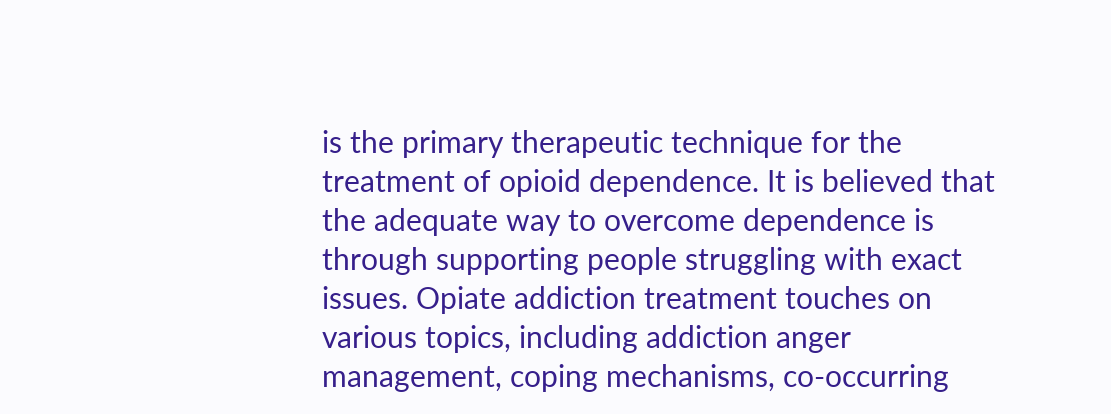is the primary therapeutic technique for the treatment of opioid dependence. It is believed that the adequate way to overcome dependence is through supporting people struggling with exact issues. Opiate addiction treatment touches on various topics, including addiction anger management, coping mechanisms, co-occurring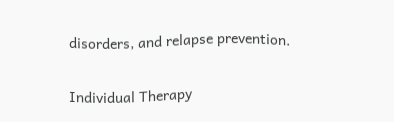disorders, and relapse prevention.

Individual Therapy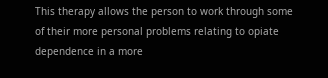This therapy allows the person to work through some of their more personal problems relating to opiate dependence in a more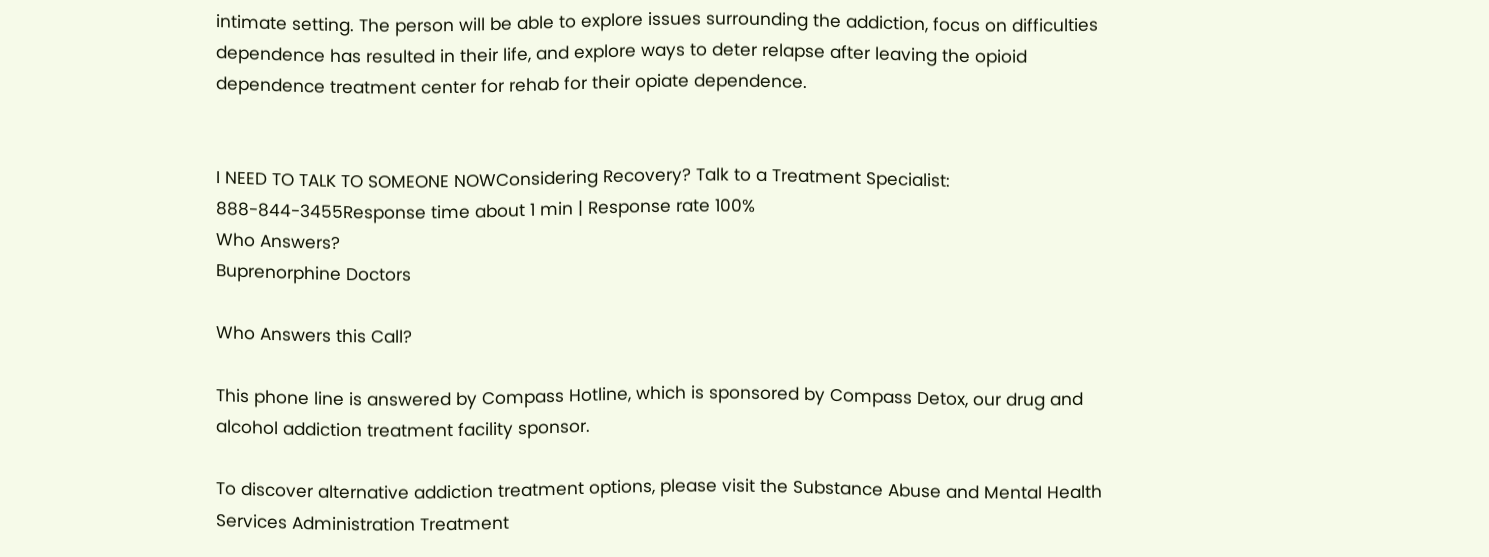intimate setting. The person will be able to explore issues surrounding the addiction, focus on difficulties dependence has resulted in their life, and explore ways to deter relapse after leaving the opioid dependence treatment center for rehab for their opiate dependence.


I NEED TO TALK TO SOMEONE NOWConsidering Recovery? Talk to a Treatment Specialist: 888-844-3455Response time about 1 min | Response rate 100%
Who Answers?
Buprenorphine Doctors

Who Answers this Call?

This phone line is answered by Compass Hotline, which is sponsored by Compass Detox, our drug and alcohol addiction treatment facility sponsor.

To discover alternative addiction treatment options, please visit the Substance Abuse and Mental Health Services Administration Treatment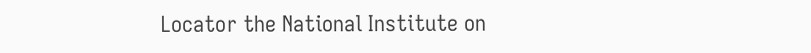Locator the National Institute on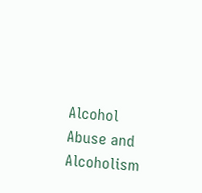Alcohol Abuse and Alcoholism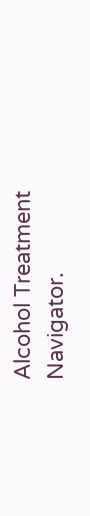Alcohol Treatment Navigator.